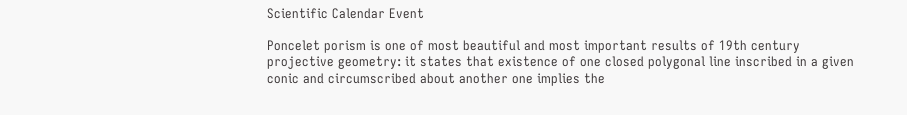Scientific Calendar Event

Poncelet porism is one of most beautiful and most important results of 19th century projective geometry: it states that existence of one closed polygonal line inscribed in a given conic and circumscribed about another one implies the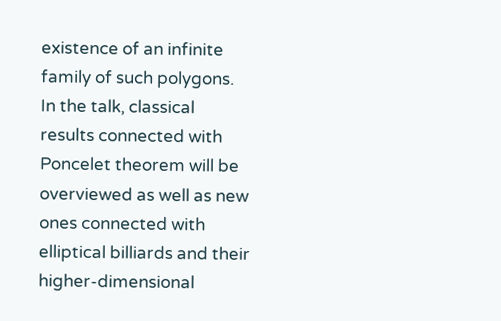existence of an infinite family of such polygons.
In the talk, classical results connected with Poncelet theorem will be overviewed as well as new ones connected with elliptical billiards and their higher-dimensional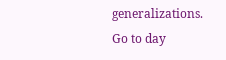generalizations.
Go to day